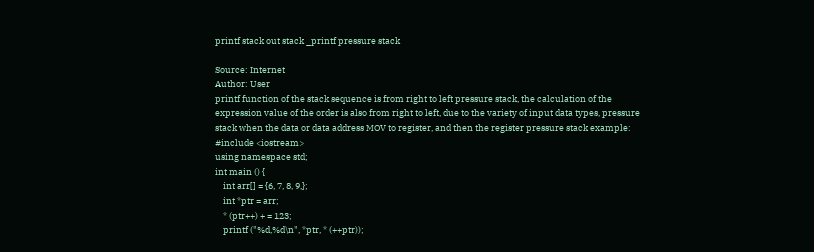printf stack out stack _printf pressure stack

Source: Internet
Author: User
printf function of the stack sequence is from right to left pressure stack, the calculation of the expression value of the order is also from right to left, due to the variety of input data types, pressure stack when the data or data address MOV to register, and then the register pressure stack example:
#include <iostream>
using namespace std;
int main () {
    int arr[] = {6, 7, 8, 9,};
    int *ptr = arr;
    * (ptr++) + = 123;
    printf ("%d,%d\n", *ptr, * (++ptr));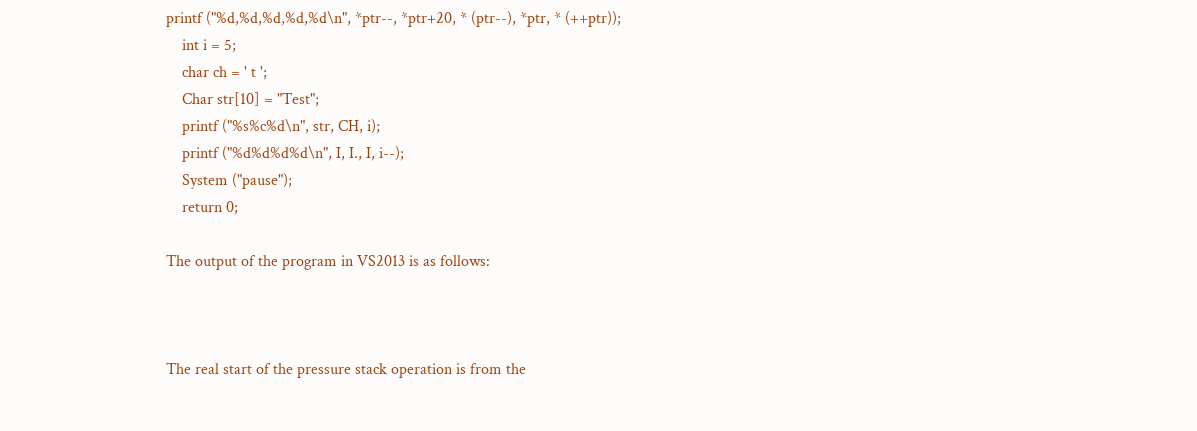printf ("%d,%d,%d,%d,%d\n", *ptr--, *ptr+20, * (ptr--), *ptr, * (++ptr));
    int i = 5;
    char ch = ' t ';
    Char str[10] = "Test";
    printf ("%s%c%d\n", str, CH, i);
    printf ("%d%d%d%d\n", I, I., I, i--);
    System ("pause");
    return 0;

The output of the program in VS2013 is as follows:



The real start of the pressure stack operation is from the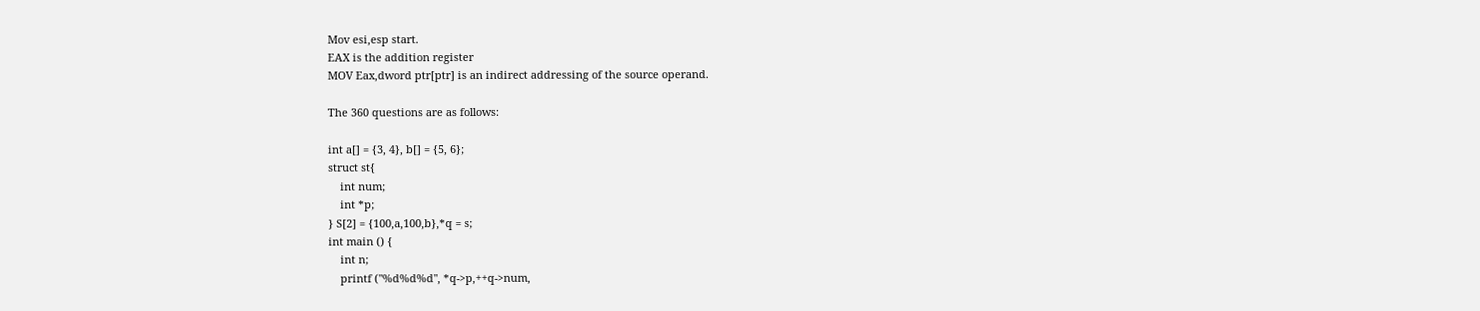Mov esi,esp start.
EAX is the addition register
MOV Eax,dword ptr[ptr] is an indirect addressing of the source operand.

The 360 questions are as follows:

int a[] = {3, 4}, b[] = {5, 6};
struct st{
    int num;
    int *p;
} S[2] = {100,a,100,b},*q = s;
int main () {
    int n;
    printf ("%d%d%d", *q->p,++q->num,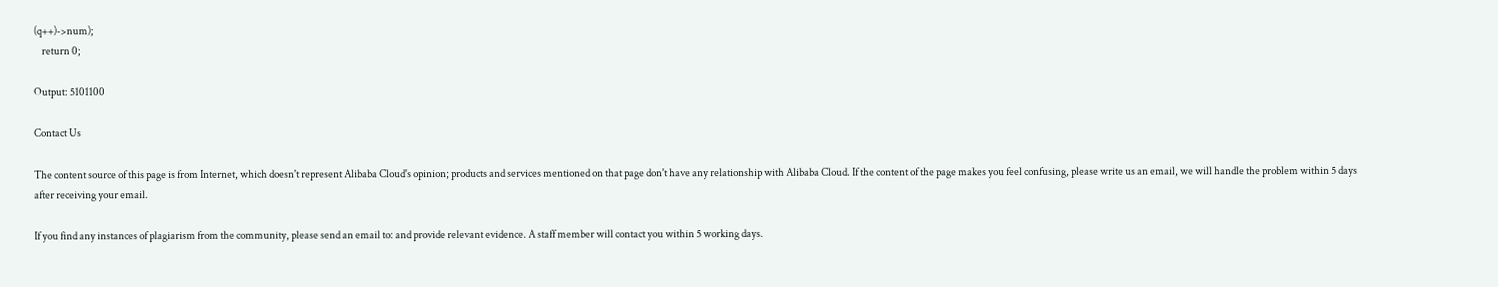(q++)->num);
    return 0;

Output: 5101100

Contact Us

The content source of this page is from Internet, which doesn't represent Alibaba Cloud's opinion; products and services mentioned on that page don't have any relationship with Alibaba Cloud. If the content of the page makes you feel confusing, please write us an email, we will handle the problem within 5 days after receiving your email.

If you find any instances of plagiarism from the community, please send an email to: and provide relevant evidence. A staff member will contact you within 5 working days.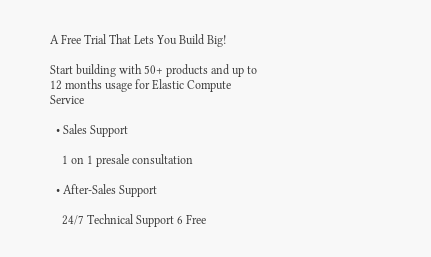A Free Trial That Lets You Build Big!

Start building with 50+ products and up to 12 months usage for Elastic Compute Service

  • Sales Support

    1 on 1 presale consultation

  • After-Sales Support

    24/7 Technical Support 6 Free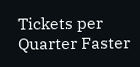Tickets per Quarter Faster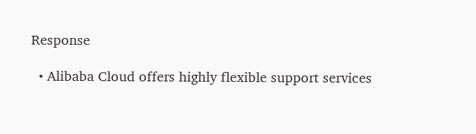Response

  • Alibaba Cloud offers highly flexible support services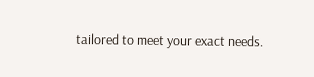tailored to meet your exact needs.